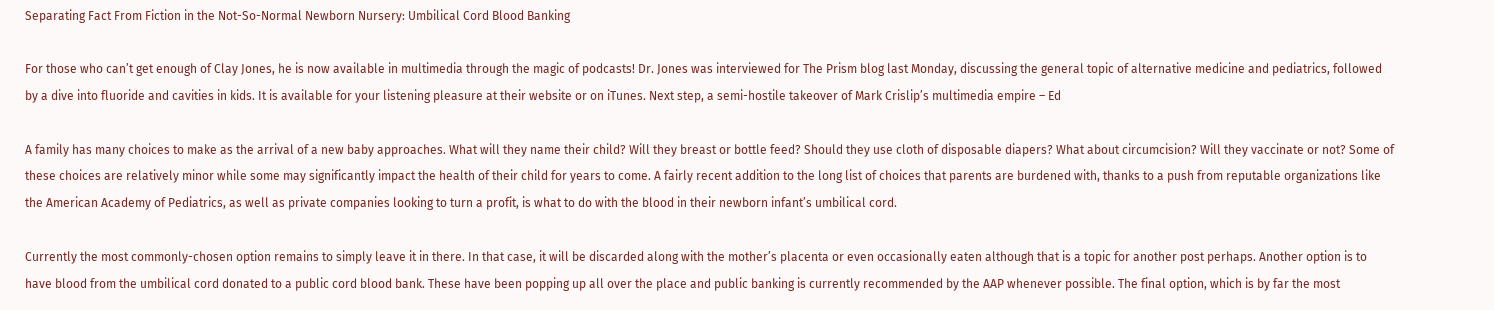Separating Fact From Fiction in the Not-So-Normal Newborn Nursery: Umbilical Cord Blood Banking

For those who can’t get enough of Clay Jones, he is now available in multimedia through the magic of podcasts! Dr. Jones was interviewed for The Prism blog last Monday, discussing the general topic of alternative medicine and pediatrics, followed by a dive into fluoride and cavities in kids. It is available for your listening pleasure at their website or on iTunes. Next step, a semi-hostile takeover of Mark Crislip’s multimedia empire – Ed

A family has many choices to make as the arrival of a new baby approaches. What will they name their child? Will they breast or bottle feed? Should they use cloth of disposable diapers? What about circumcision? Will they vaccinate or not? Some of these choices are relatively minor while some may significantly impact the health of their child for years to come. A fairly recent addition to the long list of choices that parents are burdened with, thanks to a push from reputable organizations like the American Academy of Pediatrics, as well as private companies looking to turn a profit, is what to do with the blood in their newborn infant’s umbilical cord.

Currently the most commonly-chosen option remains to simply leave it in there. In that case, it will be discarded along with the mother’s placenta or even occasionally eaten although that is a topic for another post perhaps. Another option is to have blood from the umbilical cord donated to a public cord blood bank. These have been popping up all over the place and public banking is currently recommended by the AAP whenever possible. The final option, which is by far the most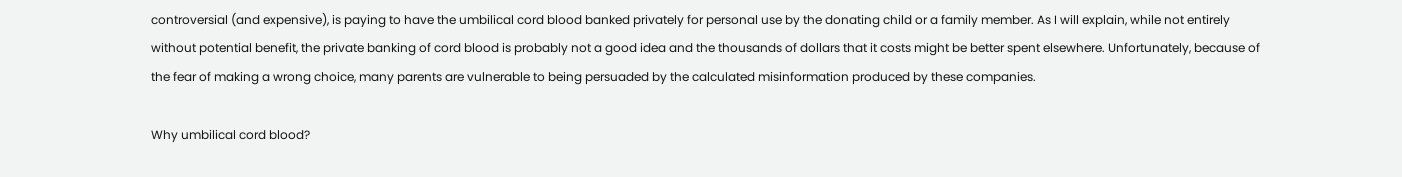controversial (and expensive), is paying to have the umbilical cord blood banked privately for personal use by the donating child or a family member. As I will explain, while not entirely without potential benefit, the private banking of cord blood is probably not a good idea and the thousands of dollars that it costs might be better spent elsewhere. Unfortunately, because of the fear of making a wrong choice, many parents are vulnerable to being persuaded by the calculated misinformation produced by these companies.

Why umbilical cord blood?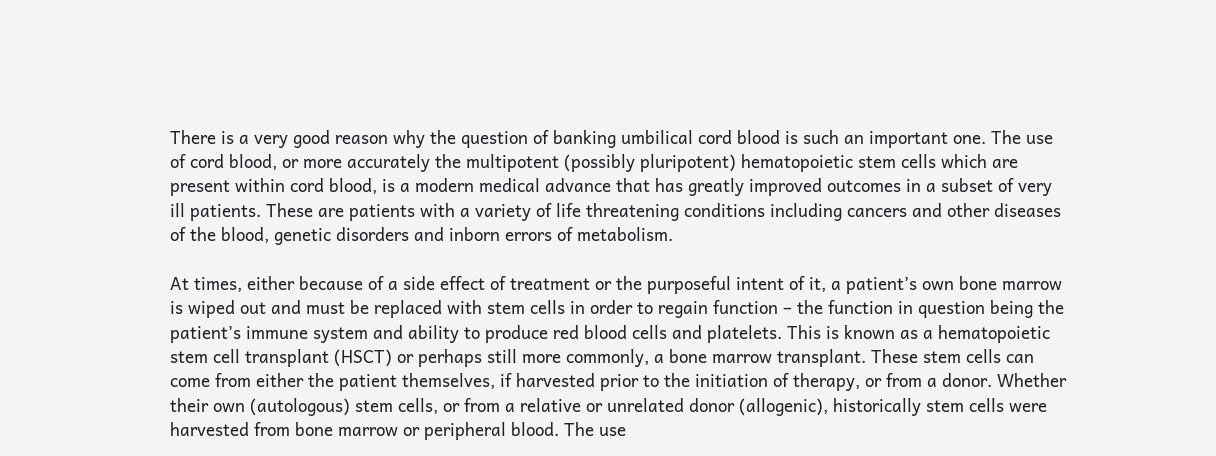There is a very good reason why the question of banking umbilical cord blood is such an important one. The use of cord blood, or more accurately the multipotent (possibly pluripotent) hematopoietic stem cells which are present within cord blood, is a modern medical advance that has greatly improved outcomes in a subset of very ill patients. These are patients with a variety of life threatening conditions including cancers and other diseases of the blood, genetic disorders and inborn errors of metabolism.

At times, either because of a side effect of treatment or the purposeful intent of it, a patient’s own bone marrow is wiped out and must be replaced with stem cells in order to regain function – the function in question being the patient’s immune system and ability to produce red blood cells and platelets. This is known as a hematopoietic stem cell transplant (HSCT) or perhaps still more commonly, a bone marrow transplant. These stem cells can come from either the patient themselves, if harvested prior to the initiation of therapy, or from a donor. Whether their own (autologous) stem cells, or from a relative or unrelated donor (allogenic), historically stem cells were harvested from bone marrow or peripheral blood. The use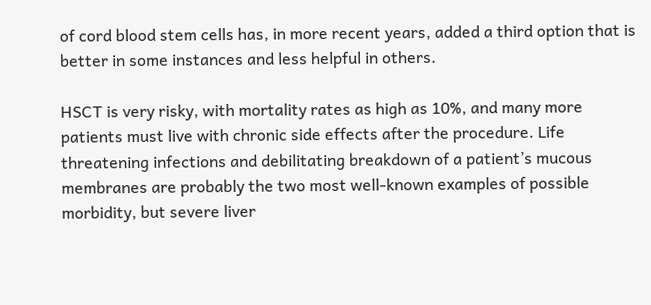of cord blood stem cells has, in more recent years, added a third option that is better in some instances and less helpful in others.

HSCT is very risky, with mortality rates as high as 10%, and many more patients must live with chronic side effects after the procedure. Life threatening infections and debilitating breakdown of a patient’s mucous membranes are probably the two most well-known examples of possible morbidity, but severe liver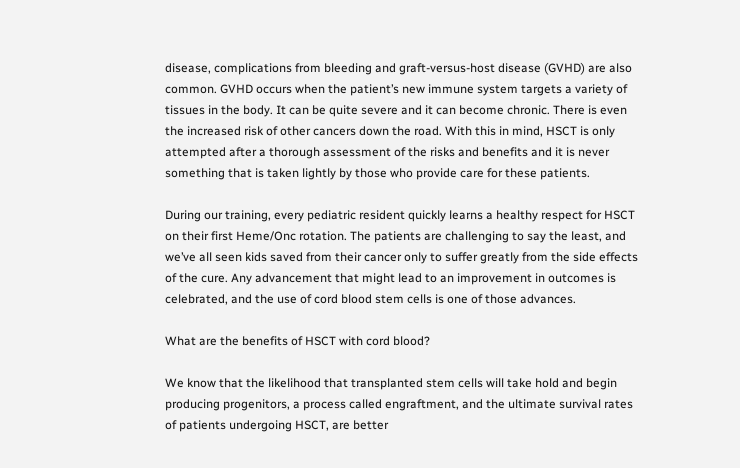disease, complications from bleeding and graft-versus-host disease (GVHD) are also common. GVHD occurs when the patient’s new immune system targets a variety of tissues in the body. It can be quite severe and it can become chronic. There is even the increased risk of other cancers down the road. With this in mind, HSCT is only attempted after a thorough assessment of the risks and benefits and it is never something that is taken lightly by those who provide care for these patients.

During our training, every pediatric resident quickly learns a healthy respect for HSCT on their first Heme/Onc rotation. The patients are challenging to say the least, and we’ve all seen kids saved from their cancer only to suffer greatly from the side effects of the cure. Any advancement that might lead to an improvement in outcomes is celebrated, and the use of cord blood stem cells is one of those advances.

What are the benefits of HSCT with cord blood?

We know that the likelihood that transplanted stem cells will take hold and begin producing progenitors, a process called engraftment, and the ultimate survival rates of patients undergoing HSCT, are better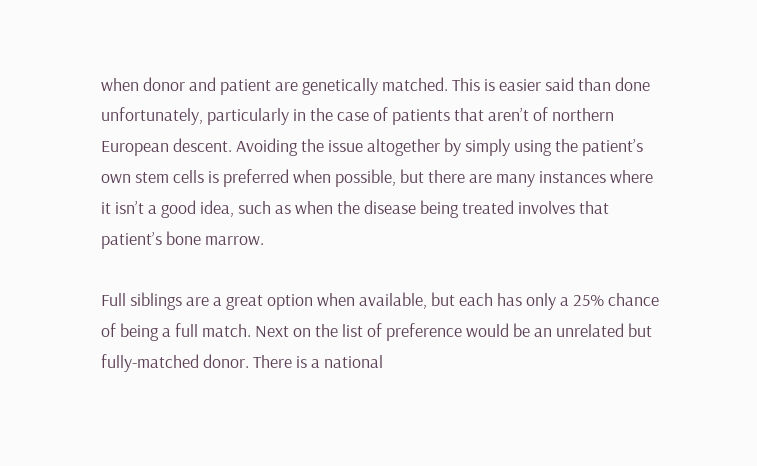when donor and patient are genetically matched. This is easier said than done unfortunately, particularly in the case of patients that aren’t of northern European descent. Avoiding the issue altogether by simply using the patient’s own stem cells is preferred when possible, but there are many instances where it isn’t a good idea, such as when the disease being treated involves that patient’s bone marrow.

Full siblings are a great option when available, but each has only a 25% chance of being a full match. Next on the list of preference would be an unrelated but fully-matched donor. There is a national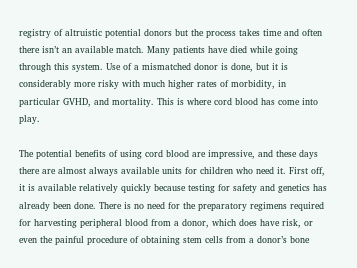registry of altruistic potential donors but the process takes time and often there isn’t an available match. Many patients have died while going through this system. Use of a mismatched donor is done, but it is considerably more risky with much higher rates of morbidity, in particular GVHD, and mortality. This is where cord blood has come into play.

The potential benefits of using cord blood are impressive, and these days there are almost always available units for children who need it. First off, it is available relatively quickly because testing for safety and genetics has already been done. There is no need for the preparatory regimens required for harvesting peripheral blood from a donor, which does have risk, or even the painful procedure of obtaining stem cells from a donor’s bone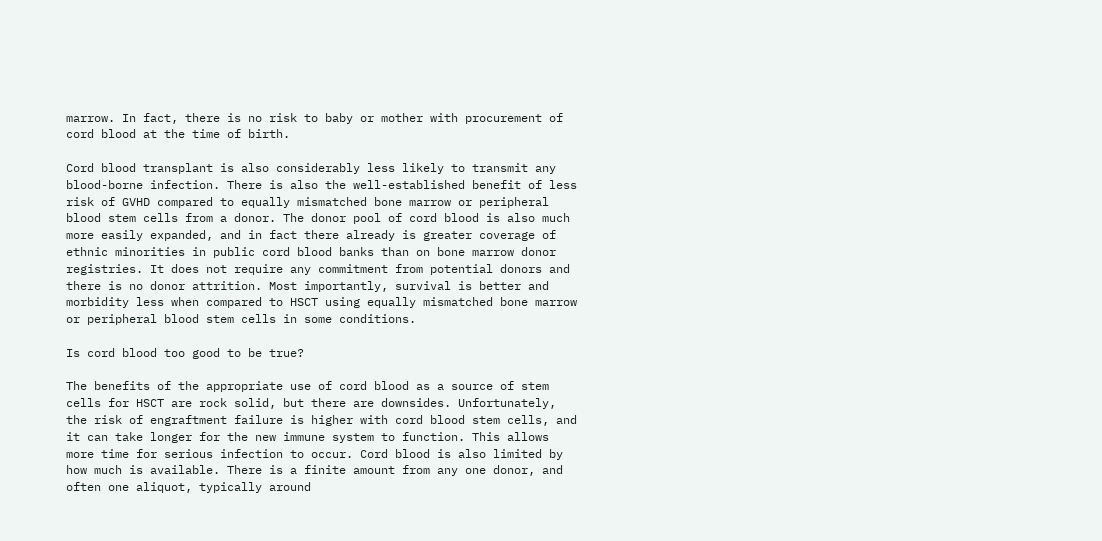marrow. In fact, there is no risk to baby or mother with procurement of cord blood at the time of birth.

Cord blood transplant is also considerably less likely to transmit any blood-borne infection. There is also the well-established benefit of less risk of GVHD compared to equally mismatched bone marrow or peripheral blood stem cells from a donor. The donor pool of cord blood is also much more easily expanded, and in fact there already is greater coverage of ethnic minorities in public cord blood banks than on bone marrow donor registries. It does not require any commitment from potential donors and there is no donor attrition. Most importantly, survival is better and morbidity less when compared to HSCT using equally mismatched bone marrow or peripheral blood stem cells in some conditions.

Is cord blood too good to be true?

The benefits of the appropriate use of cord blood as a source of stem cells for HSCT are rock solid, but there are downsides. Unfortunately, the risk of engraftment failure is higher with cord blood stem cells, and it can take longer for the new immune system to function. This allows more time for serious infection to occur. Cord blood is also limited by how much is available. There is a finite amount from any one donor, and often one aliquot, typically around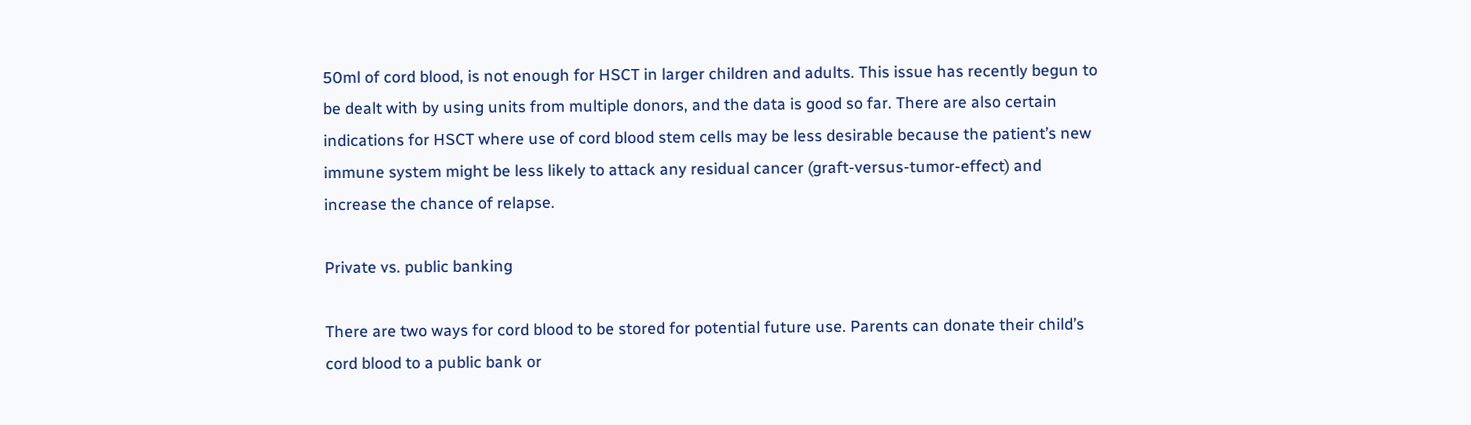50ml of cord blood, is not enough for HSCT in larger children and adults. This issue has recently begun to be dealt with by using units from multiple donors, and the data is good so far. There are also certain indications for HSCT where use of cord blood stem cells may be less desirable because the patient’s new immune system might be less likely to attack any residual cancer (graft-versus-tumor-effect) and increase the chance of relapse.

Private vs. public banking

There are two ways for cord blood to be stored for potential future use. Parents can donate their child’s cord blood to a public bank or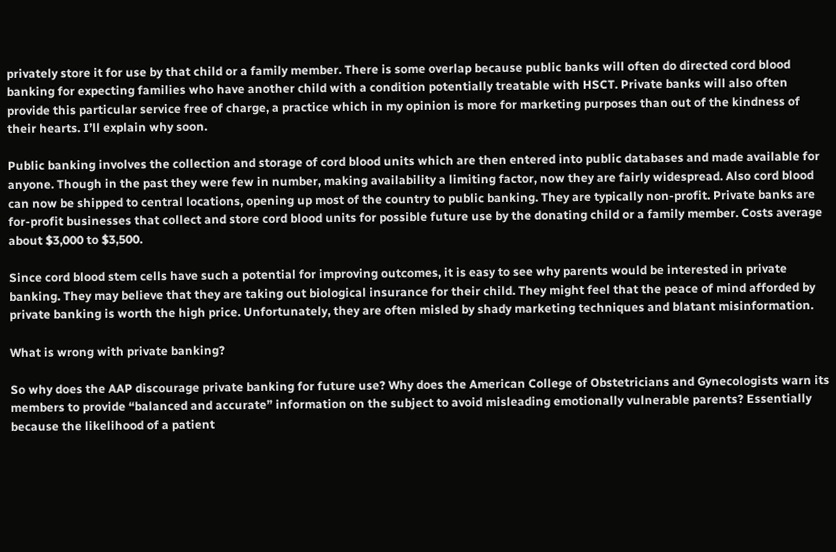privately store it for use by that child or a family member. There is some overlap because public banks will often do directed cord blood banking for expecting families who have another child with a condition potentially treatable with HSCT. Private banks will also often provide this particular service free of charge, a practice which in my opinion is more for marketing purposes than out of the kindness of their hearts. I’ll explain why soon.

Public banking involves the collection and storage of cord blood units which are then entered into public databases and made available for anyone. Though in the past they were few in number, making availability a limiting factor, now they are fairly widespread. Also cord blood can now be shipped to central locations, opening up most of the country to public banking. They are typically non-profit. Private banks are for-profit businesses that collect and store cord blood units for possible future use by the donating child or a family member. Costs average about $3,000 to $3,500.

Since cord blood stem cells have such a potential for improving outcomes, it is easy to see why parents would be interested in private banking. They may believe that they are taking out biological insurance for their child. They might feel that the peace of mind afforded by private banking is worth the high price. Unfortunately, they are often misled by shady marketing techniques and blatant misinformation.

What is wrong with private banking?

So why does the AAP discourage private banking for future use? Why does the American College of Obstetricians and Gynecologists warn its members to provide “balanced and accurate” information on the subject to avoid misleading emotionally vulnerable parents? Essentially because the likelihood of a patient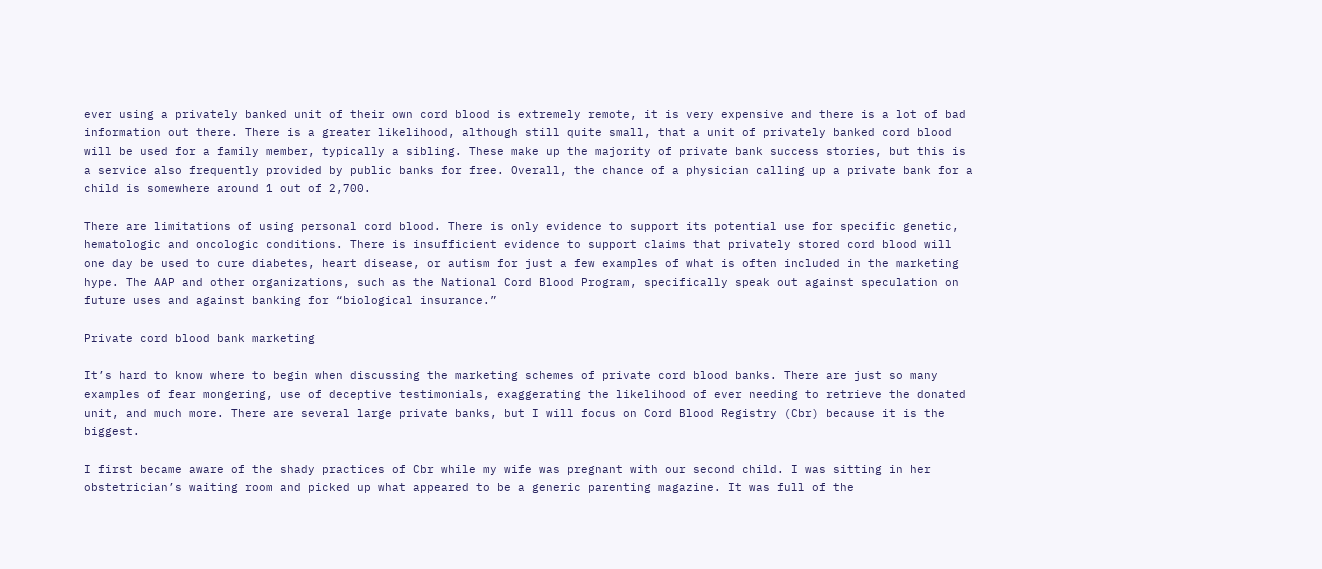ever using a privately banked unit of their own cord blood is extremely remote, it is very expensive and there is a lot of bad information out there. There is a greater likelihood, although still quite small, that a unit of privately banked cord blood will be used for a family member, typically a sibling. These make up the majority of private bank success stories, but this is a service also frequently provided by public banks for free. Overall, the chance of a physician calling up a private bank for a child is somewhere around 1 out of 2,700.

There are limitations of using personal cord blood. There is only evidence to support its potential use for specific genetic, hematologic and oncologic conditions. There is insufficient evidence to support claims that privately stored cord blood will one day be used to cure diabetes, heart disease, or autism for just a few examples of what is often included in the marketing hype. The AAP and other organizations, such as the National Cord Blood Program, specifically speak out against speculation on future uses and against banking for “biological insurance.”

Private cord blood bank marketing

It’s hard to know where to begin when discussing the marketing schemes of private cord blood banks. There are just so many examples of fear mongering, use of deceptive testimonials, exaggerating the likelihood of ever needing to retrieve the donated unit, and much more. There are several large private banks, but I will focus on Cord Blood Registry (Cbr) because it is the biggest.

I first became aware of the shady practices of Cbr while my wife was pregnant with our second child. I was sitting in her obstetrician’s waiting room and picked up what appeared to be a generic parenting magazine. It was full of the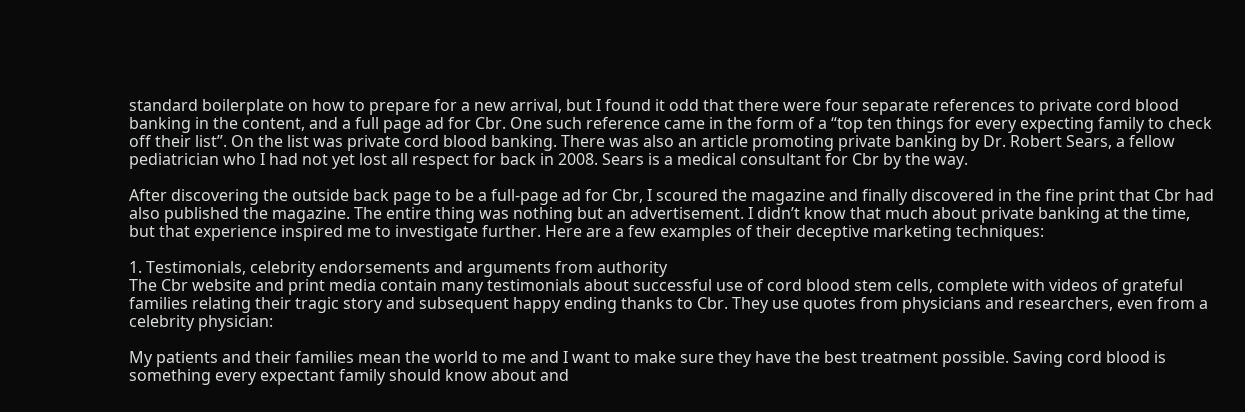standard boilerplate on how to prepare for a new arrival, but I found it odd that there were four separate references to private cord blood banking in the content, and a full page ad for Cbr. One such reference came in the form of a “top ten things for every expecting family to check off their list”. On the list was private cord blood banking. There was also an article promoting private banking by Dr. Robert Sears, a fellow pediatrician who I had not yet lost all respect for back in 2008. Sears is a medical consultant for Cbr by the way.

After discovering the outside back page to be a full-page ad for Cbr, I scoured the magazine and finally discovered in the fine print that Cbr had also published the magazine. The entire thing was nothing but an advertisement. I didn’t know that much about private banking at the time, but that experience inspired me to investigate further. Here are a few examples of their deceptive marketing techniques:

1. Testimonials, celebrity endorsements and arguments from authority
The Cbr website and print media contain many testimonials about successful use of cord blood stem cells, complete with videos of grateful families relating their tragic story and subsequent happy ending thanks to Cbr. They use quotes from physicians and researchers, even from a celebrity physician:

My patients and their families mean the world to me and I want to make sure they have the best treatment possible. Saving cord blood is something every expectant family should know about and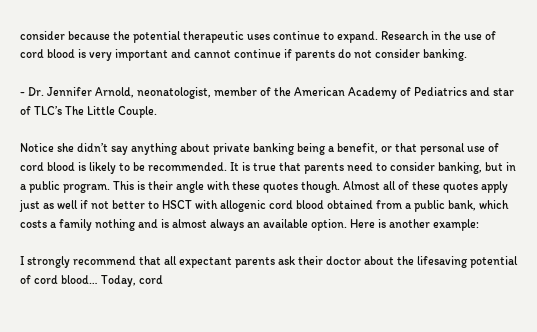consider because the potential therapeutic uses continue to expand. Research in the use of cord blood is very important and cannot continue if parents do not consider banking.

- Dr. Jennifer Arnold, neonatologist, member of the American Academy of Pediatrics and star of TLC’s The Little Couple.

Notice she didn’t say anything about private banking being a benefit, or that personal use of cord blood is likely to be recommended. It is true that parents need to consider banking, but in a public program. This is their angle with these quotes though. Almost all of these quotes apply just as well if not better to HSCT with allogenic cord blood obtained from a public bank, which costs a family nothing and is almost always an available option. Here is another example:

I strongly recommend that all expectant parents ask their doctor about the lifesaving potential of cord blood… Today, cord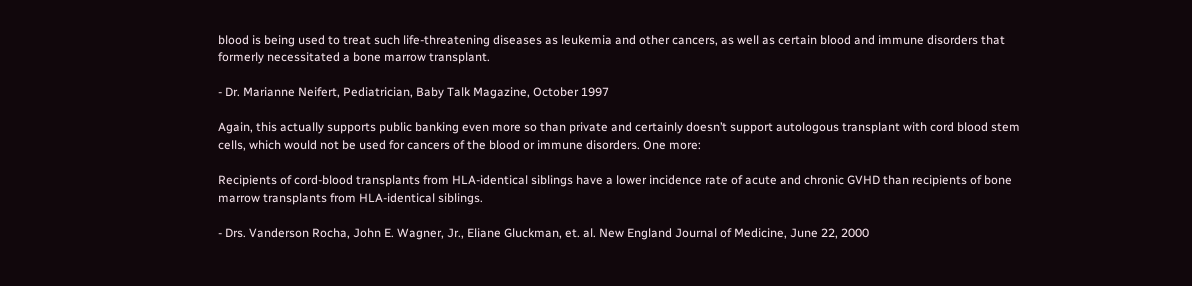blood is being used to treat such life-threatening diseases as leukemia and other cancers, as well as certain blood and immune disorders that formerly necessitated a bone marrow transplant.

- Dr. Marianne Neifert, Pediatrician, Baby Talk Magazine, October 1997

Again, this actually supports public banking even more so than private and certainly doesn’t support autologous transplant with cord blood stem cells, which would not be used for cancers of the blood or immune disorders. One more:

Recipients of cord-blood transplants from HLA-identical siblings have a lower incidence rate of acute and chronic GVHD than recipients of bone marrow transplants from HLA-identical siblings.

- Drs. Vanderson Rocha, John E. Wagner, Jr., Eliane Gluckman, et. al. New England Journal of Medicine, June 22, 2000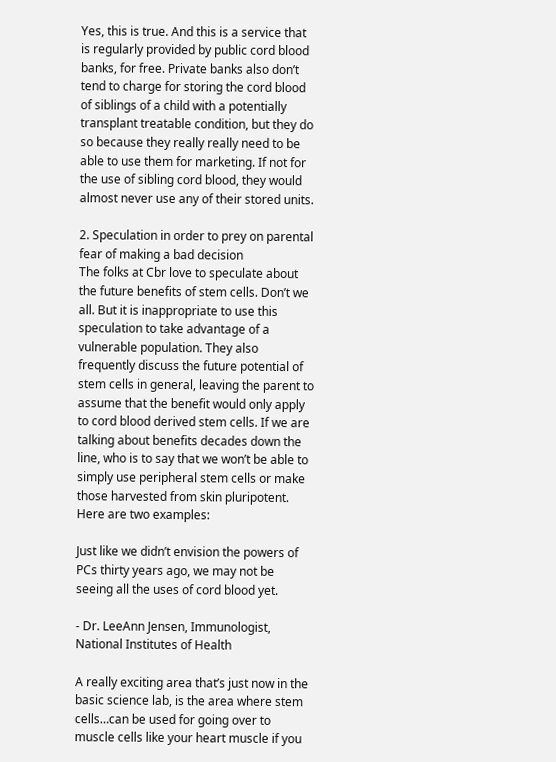Yes, this is true. And this is a service that is regularly provided by public cord blood banks, for free. Private banks also don’t tend to charge for storing the cord blood of siblings of a child with a potentially transplant treatable condition, but they do so because they really really need to be able to use them for marketing. If not for the use of sibling cord blood, they would almost never use any of their stored units.

2. Speculation in order to prey on parental fear of making a bad decision
The folks at Cbr love to speculate about the future benefits of stem cells. Don’t we all. But it is inappropriate to use this speculation to take advantage of a vulnerable population. They also frequently discuss the future potential of stem cells in general, leaving the parent to assume that the benefit would only apply to cord blood derived stem cells. If we are talking about benefits decades down the line, who is to say that we won’t be able to simply use peripheral stem cells or make those harvested from skin pluripotent. Here are two examples:

Just like we didn’t envision the powers of PCs thirty years ago, we may not be seeing all the uses of cord blood yet.

- Dr. LeeAnn Jensen, Immunologist, National Institutes of Health

A really exciting area that’s just now in the basic science lab, is the area where stem cells…can be used for going over to muscle cells like your heart muscle if you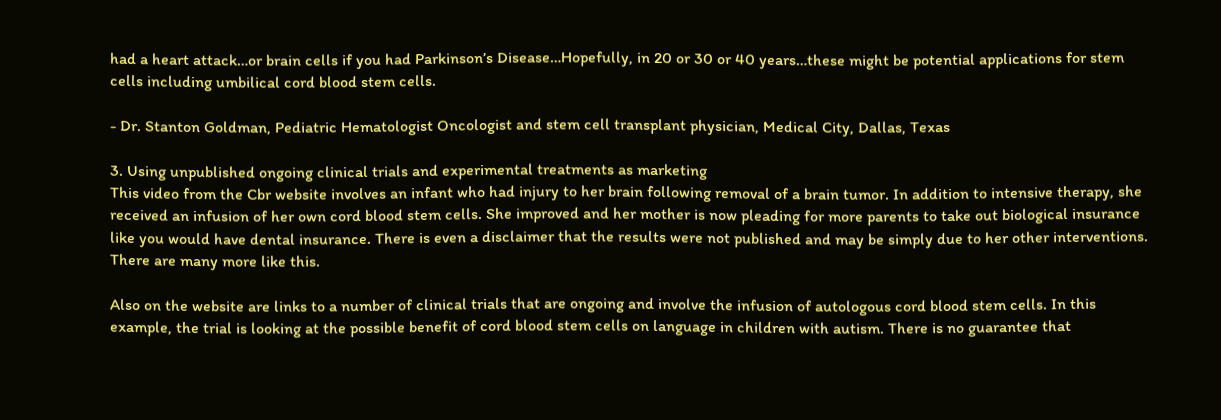had a heart attack…or brain cells if you had Parkinson’s Disease…Hopefully, in 20 or 30 or 40 years…these might be potential applications for stem cells including umbilical cord blood stem cells.

- Dr. Stanton Goldman, Pediatric Hematologist Oncologist and stem cell transplant physician, Medical City, Dallas, Texas

3. Using unpublished ongoing clinical trials and experimental treatments as marketing
This video from the Cbr website involves an infant who had injury to her brain following removal of a brain tumor. In addition to intensive therapy, she received an infusion of her own cord blood stem cells. She improved and her mother is now pleading for more parents to take out biological insurance like you would have dental insurance. There is even a disclaimer that the results were not published and may be simply due to her other interventions. There are many more like this.

Also on the website are links to a number of clinical trials that are ongoing and involve the infusion of autologous cord blood stem cells. In this example, the trial is looking at the possible benefit of cord blood stem cells on language in children with autism. There is no guarantee that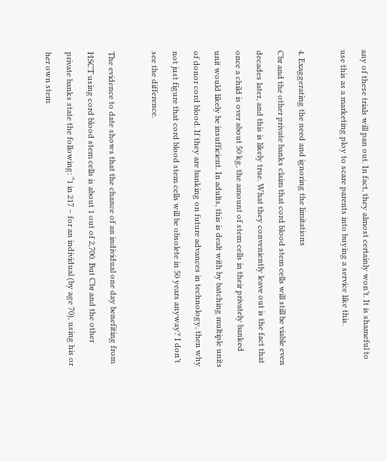any of these trials will pan out. In fact, they almost certainly won’t. It is shameful to use this as a marketing ploy to scare parents into buying a service like this.

4. Exaggerating the need and ignoring the limitations
Cbr and the other private banks claim that cord blood stem cells will still be viable even decades later, and this is likely true. What they conveniently leave out is the fact that once a child is over about 50 kg, the amount of stem cells in their privately banked unit would likely be insufficient. In adults, this is dealt with by batching multiple units of donor cord blood. If they are banking on future advances in technology, then why not just figure that cord blood stem cells will be obsolete in 50 years anyway? I don’t see the difference.

The evidence to date shows that the chance of an individual one day benefiting from HSCT using cord blood stem cells is about 1 out of 2,700. But Cbr and the other private banks state the following: “1 in 217 – for an individual (by age 70), using his or her own stem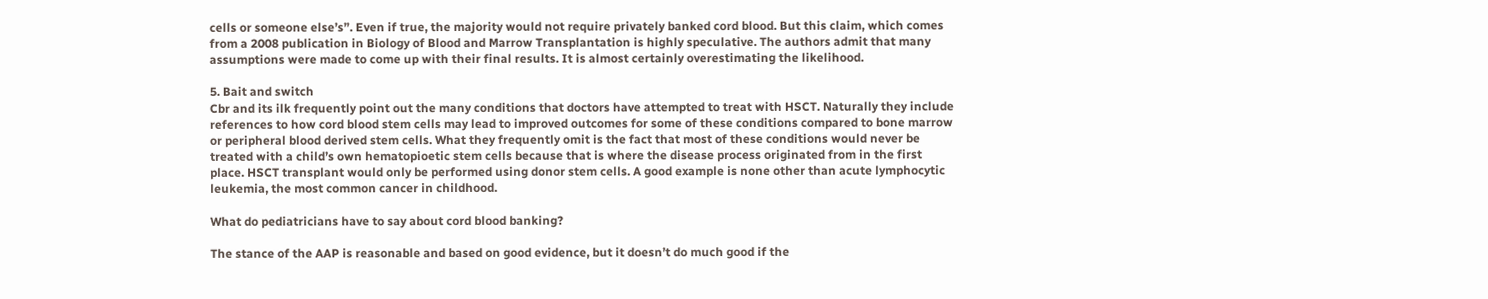cells or someone else’s”. Even if true, the majority would not require privately banked cord blood. But this claim, which comes from a 2008 publication in Biology of Blood and Marrow Transplantation is highly speculative. The authors admit that many assumptions were made to come up with their final results. It is almost certainly overestimating the likelihood.

5. Bait and switch
Cbr and its ilk frequently point out the many conditions that doctors have attempted to treat with HSCT. Naturally they include references to how cord blood stem cells may lead to improved outcomes for some of these conditions compared to bone marrow or peripheral blood derived stem cells. What they frequently omit is the fact that most of these conditions would never be treated with a child’s own hematopioetic stem cells because that is where the disease process originated from in the first place. HSCT transplant would only be performed using donor stem cells. A good example is none other than acute lymphocytic leukemia, the most common cancer in childhood.

What do pediatricians have to say about cord blood banking?

The stance of the AAP is reasonable and based on good evidence, but it doesn’t do much good if the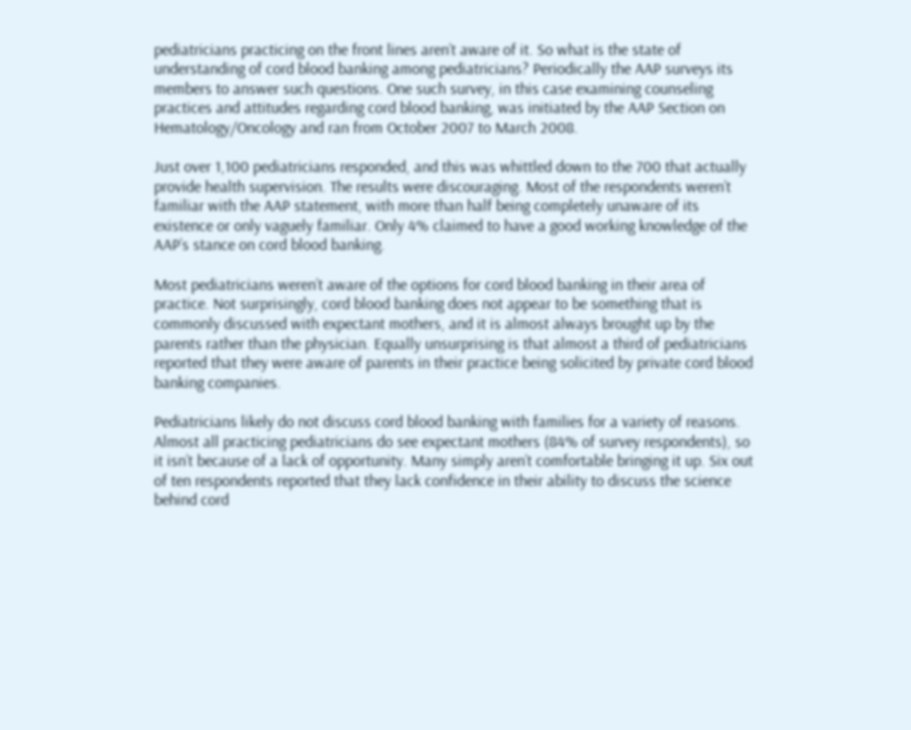pediatricians practicing on the front lines aren’t aware of it. So what is the state of understanding of cord blood banking among pediatricians? Periodically the AAP surveys its members to answer such questions. One such survey, in this case examining counseling practices and attitudes regarding cord blood banking, was initiated by the AAP Section on Hematology/Oncology and ran from October 2007 to March 2008.

Just over 1,100 pediatricians responded, and this was whittled down to the 700 that actually provide health supervision. The results were discouraging. Most of the respondents weren’t familiar with the AAP statement, with more than half being completely unaware of its existence or only vaguely familiar. Only 4% claimed to have a good working knowledge of the AAP’s stance on cord blood banking.

Most pediatricians weren’t aware of the options for cord blood banking in their area of practice. Not surprisingly, cord blood banking does not appear to be something that is commonly discussed with expectant mothers, and it is almost always brought up by the parents rather than the physician. Equally unsurprising is that almost a third of pediatricians reported that they were aware of parents in their practice being solicited by private cord blood banking companies.

Pediatricians likely do not discuss cord blood banking with families for a variety of reasons. Almost all practicing pediatricians do see expectant mothers (84% of survey respondents), so it isn’t because of a lack of opportunity. Many simply aren’t comfortable bringing it up. Six out of ten respondents reported that they lack confidence in their ability to discuss the science behind cord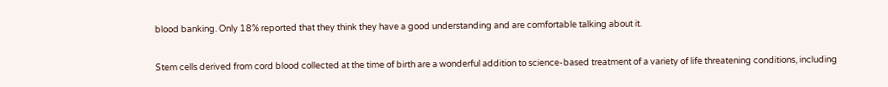blood banking. Only 18% reported that they think they have a good understanding and are comfortable talking about it.


Stem cells derived from cord blood collected at the time of birth are a wonderful addition to science-based treatment of a variety of life threatening conditions, including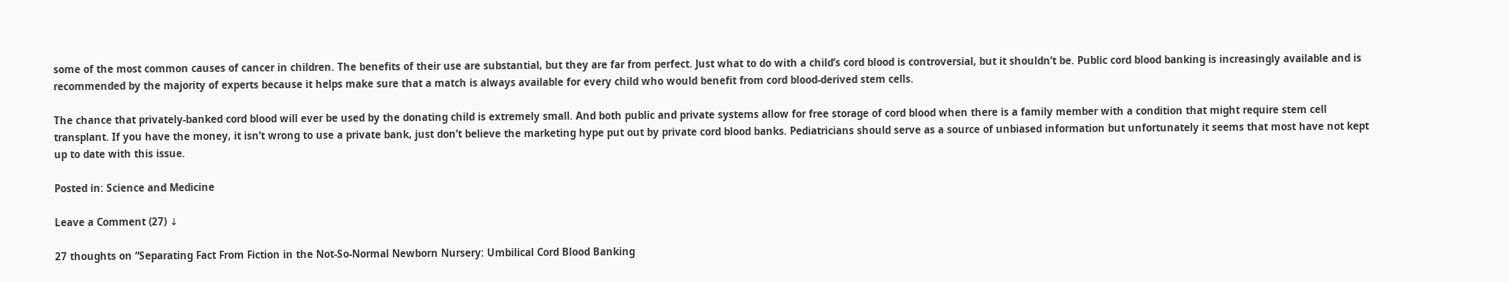some of the most common causes of cancer in children. The benefits of their use are substantial, but they are far from perfect. Just what to do with a child’s cord blood is controversial, but it shouldn’t be. Public cord blood banking is increasingly available and is recommended by the majority of experts because it helps make sure that a match is always available for every child who would benefit from cord blood-derived stem cells.

The chance that privately-banked cord blood will ever be used by the donating child is extremely small. And both public and private systems allow for free storage of cord blood when there is a family member with a condition that might require stem cell transplant. If you have the money, it isn’t wrong to use a private bank, just don’t believe the marketing hype put out by private cord blood banks. Pediatricians should serve as a source of unbiased information but unfortunately it seems that most have not kept up to date with this issue.

Posted in: Science and Medicine

Leave a Comment (27) ↓

27 thoughts on “Separating Fact From Fiction in the Not-So-Normal Newborn Nursery: Umbilical Cord Blood Banking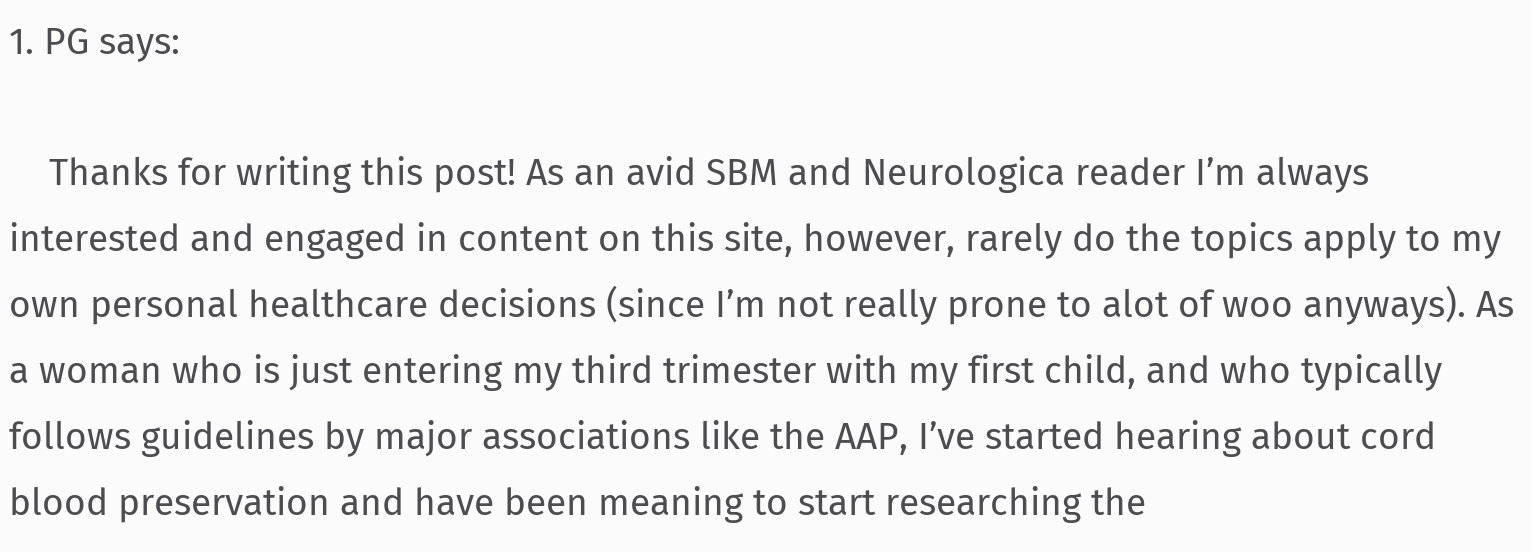1. PG says:

    Thanks for writing this post! As an avid SBM and Neurologica reader I’m always interested and engaged in content on this site, however, rarely do the topics apply to my own personal healthcare decisions (since I’m not really prone to alot of woo anyways). As a woman who is just entering my third trimester with my first child, and who typically follows guidelines by major associations like the AAP, I’ve started hearing about cord blood preservation and have been meaning to start researching the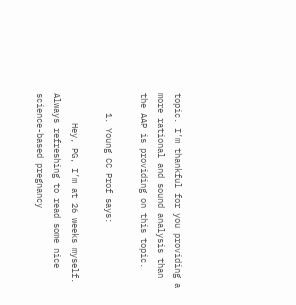topic. I’m thankful for you providing a more rational and sound analysis than the AAP is providing on this topic.

    1. Young CC Prof says:

      Hey, PG, I’m at 26 weeks myself. Always refreshing to read some nice science-based pregnancy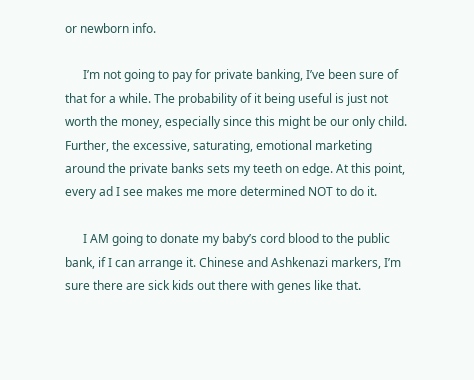or newborn info.

      I’m not going to pay for private banking, I’ve been sure of that for a while. The probability of it being useful is just not worth the money, especially since this might be our only child. Further, the excessive, saturating, emotional marketing around the private banks sets my teeth on edge. At this point, every ad I see makes me more determined NOT to do it.

      I AM going to donate my baby’s cord blood to the public bank, if I can arrange it. Chinese and Ashkenazi markers, I’m sure there are sick kids out there with genes like that.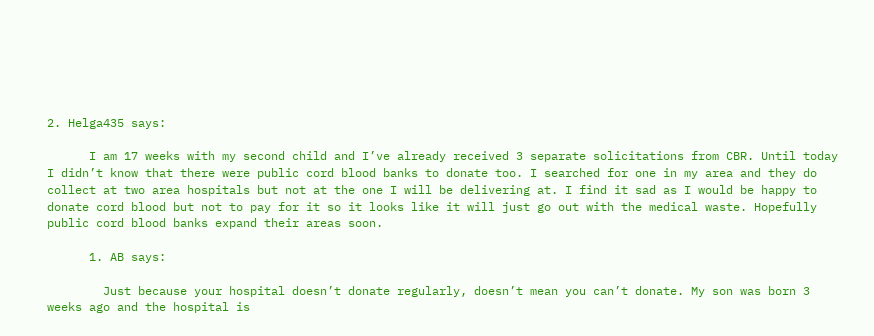2. Helga435 says:

      I am 17 weeks with my second child and I’ve already received 3 separate solicitations from CBR. Until today I didn’t know that there were public cord blood banks to donate too. I searched for one in my area and they do collect at two area hospitals but not at the one I will be delivering at. I find it sad as I would be happy to donate cord blood but not to pay for it so it looks like it will just go out with the medical waste. Hopefully public cord blood banks expand their areas soon.

      1. AB says:

        Just because your hospital doesn’t donate regularly, doesn’t mean you can’t donate. My son was born 3 weeks ago and the hospital is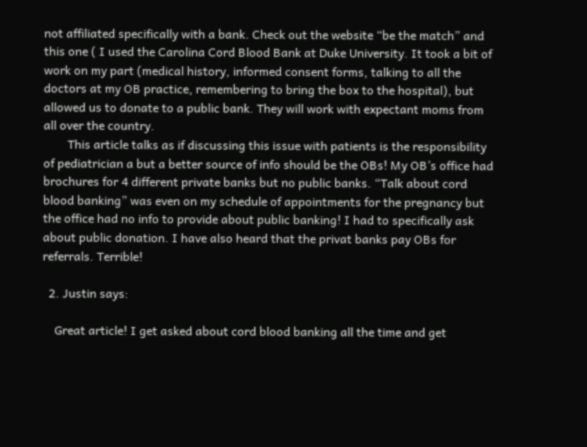not affiliated specifically with a bank. Check out the website “be the match” and this one ( I used the Carolina Cord Blood Bank at Duke University. It took a bit of work on my part (medical history, informed consent forms, talking to all the doctors at my OB practice, remembering to bring the box to the hospital), but allowed us to donate to a public bank. They will work with expectant moms from all over the country.
        This article talks as if discussing this issue with patients is the responsibility of pediatrician a but a better source of info should be the OBs! My OB’s office had brochures for 4 different private banks but no public banks. “Talk about cord blood banking” was even on my schedule of appointments for the pregnancy but the office had no info to provide about public banking! I had to specifically ask about public donation. I have also heard that the privat banks pay OBs for referrals. Terrible!

  2. Justin says:

    Great article! I get asked about cord blood banking all the time and get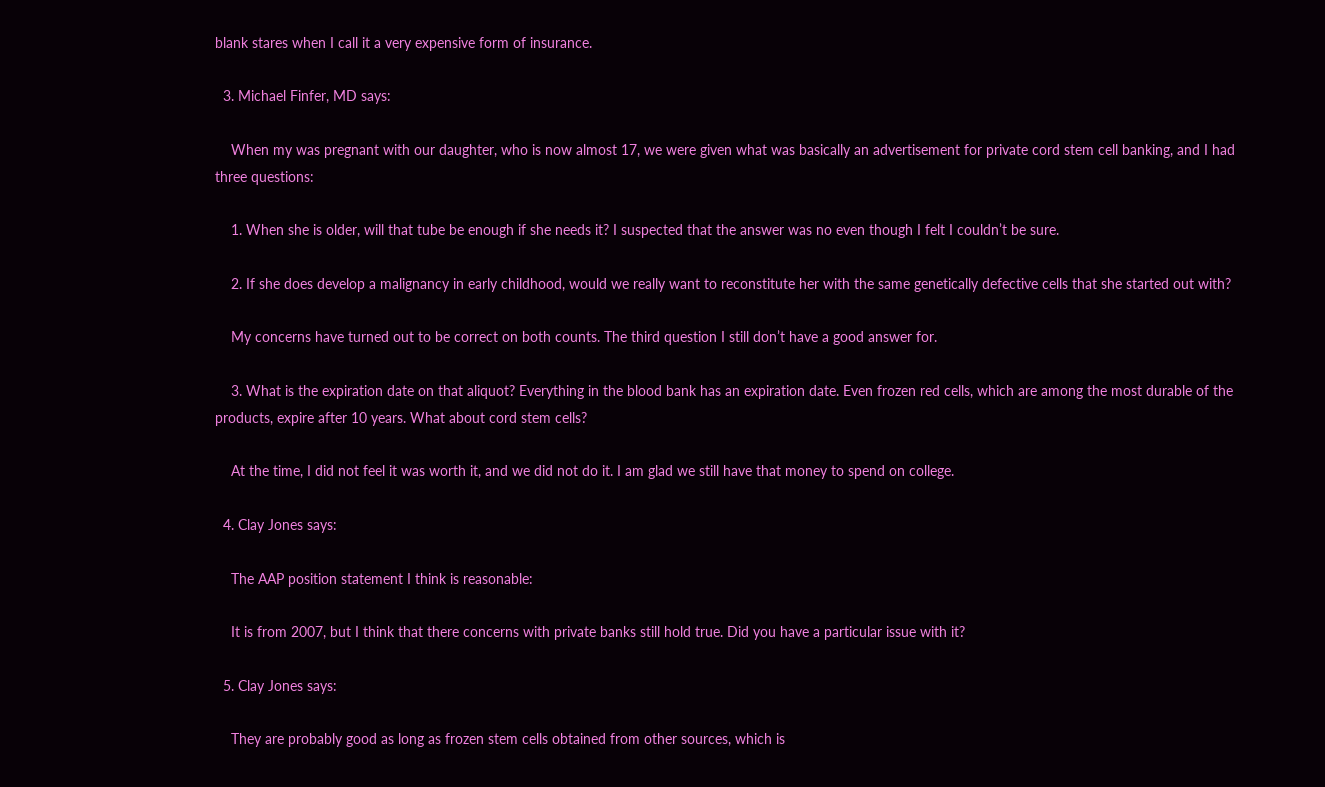blank stares when I call it a very expensive form of insurance.

  3. Michael Finfer, MD says:

    When my was pregnant with our daughter, who is now almost 17, we were given what was basically an advertisement for private cord stem cell banking, and I had three questions:

    1. When she is older, will that tube be enough if she needs it? I suspected that the answer was no even though I felt I couldn’t be sure.

    2. If she does develop a malignancy in early childhood, would we really want to reconstitute her with the same genetically defective cells that she started out with?

    My concerns have turned out to be correct on both counts. The third question I still don’t have a good answer for.

    3. What is the expiration date on that aliquot? Everything in the blood bank has an expiration date. Even frozen red cells, which are among the most durable of the products, expire after 10 years. What about cord stem cells?

    At the time, I did not feel it was worth it, and we did not do it. I am glad we still have that money to spend on college.

  4. Clay Jones says:

    The AAP position statement I think is reasonable:

    It is from 2007, but I think that there concerns with private banks still hold true. Did you have a particular issue with it?

  5. Clay Jones says:

    They are probably good as long as frozen stem cells obtained from other sources, which is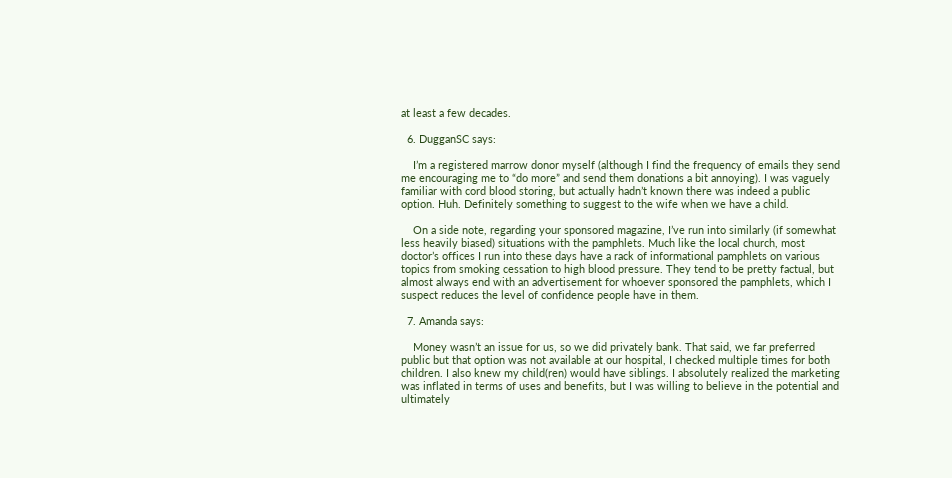at least a few decades.

  6. DugganSC says:

    I’m a registered marrow donor myself (although I find the frequency of emails they send me encouraging me to “do more” and send them donations a bit annoying). I was vaguely familiar with cord blood storing, but actually hadn’t known there was indeed a public option. Huh. Definitely something to suggest to the wife when we have a child.

    On a side note, regarding your sponsored magazine, I’ve run into similarly (if somewhat less heavily biased) situations with the pamphlets. Much like the local church, most doctor’s offices I run into these days have a rack of informational pamphlets on various topics from smoking cessation to high blood pressure. They tend to be pretty factual, but almost always end with an advertisement for whoever sponsored the pamphlets, which I suspect reduces the level of confidence people have in them.

  7. Amanda says:

    Money wasn’t an issue for us, so we did privately bank. That said, we far preferred public but that option was not available at our hospital, I checked multiple times for both children. I also knew my child(ren) would have siblings. I absolutely realized the marketing was inflated in terms of uses and benefits, but I was willing to believe in the potential and ultimately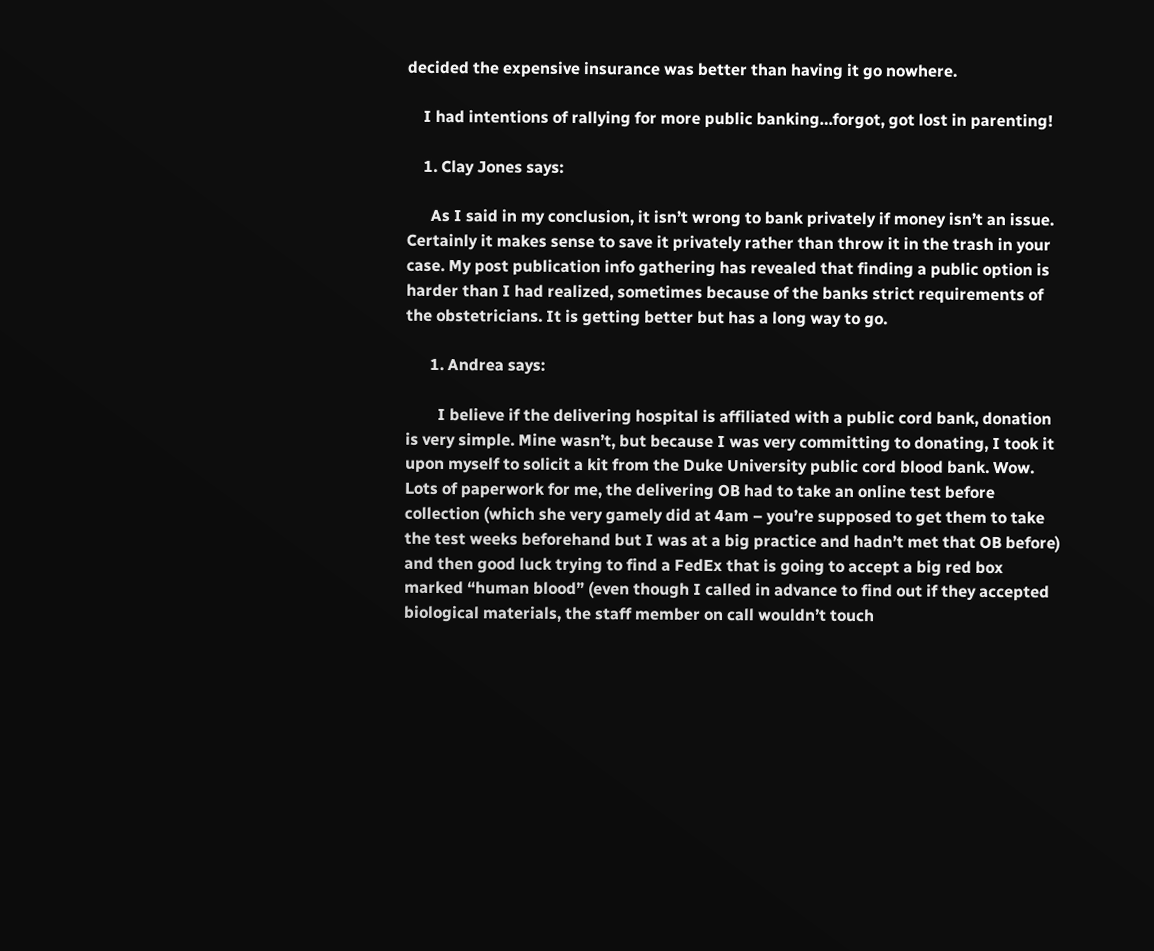decided the expensive insurance was better than having it go nowhere.

    I had intentions of rallying for more public banking…forgot, got lost in parenting!

    1. Clay Jones says:

      As I said in my conclusion, it isn’t wrong to bank privately if money isn’t an issue. Certainly it makes sense to save it privately rather than throw it in the trash in your case. My post publication info gathering has revealed that finding a public option is harder than I had realized, sometimes because of the banks strict requirements of the obstetricians. It is getting better but has a long way to go.

      1. Andrea says:

        I believe if the delivering hospital is affiliated with a public cord bank, donation is very simple. Mine wasn’t, but because I was very committing to donating, I took it upon myself to solicit a kit from the Duke University public cord blood bank. Wow. Lots of paperwork for me, the delivering OB had to take an online test before collection (which she very gamely did at 4am – you’re supposed to get them to take the test weeks beforehand but I was at a big practice and hadn’t met that OB before) and then good luck trying to find a FedEx that is going to accept a big red box marked “human blood” (even though I called in advance to find out if they accepted biological materials, the staff member on call wouldn’t touch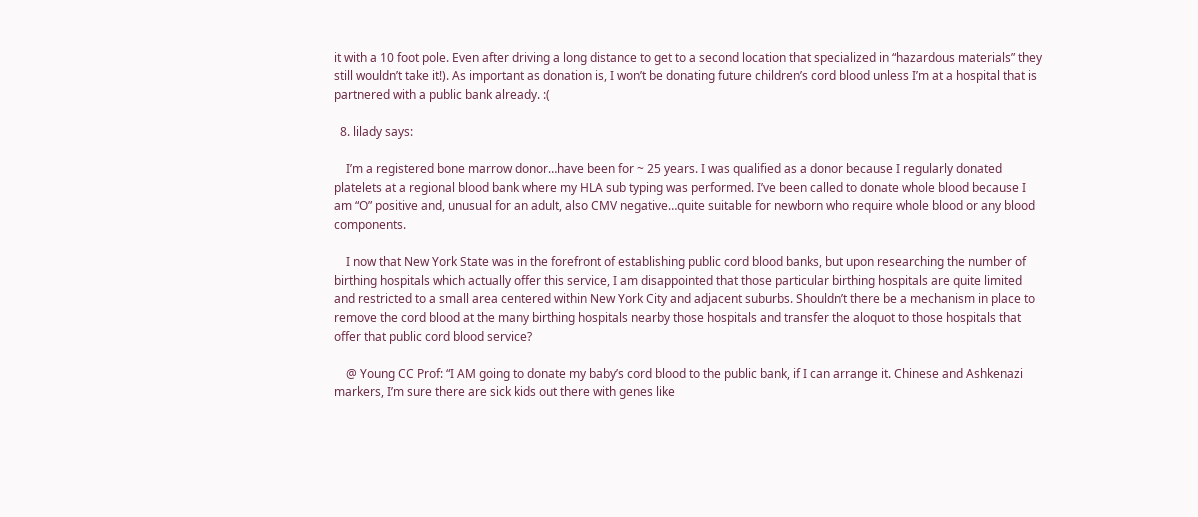it with a 10 foot pole. Even after driving a long distance to get to a second location that specialized in “hazardous materials” they still wouldn’t take it!). As important as donation is, I won’t be donating future children’s cord blood unless I’m at a hospital that is partnered with a public bank already. :(

  8. lilady says:

    I’m a registered bone marrow donor…have been for ~ 25 years. I was qualified as a donor because I regularly donated platelets at a regional blood bank where my HLA sub typing was performed. I’ve been called to donate whole blood because I am “O” positive and, unusual for an adult, also CMV negative…quite suitable for newborn who require whole blood or any blood components.

    I now that New York State was in the forefront of establishing public cord blood banks, but upon researching the number of birthing hospitals which actually offer this service, I am disappointed that those particular birthing hospitals are quite limited and restricted to a small area centered within New York City and adjacent suburbs. Shouldn’t there be a mechanism in place to remove the cord blood at the many birthing hospitals nearby those hospitals and transfer the aloquot to those hospitals that offer that public cord blood service?

    @ Young CC Prof: “I AM going to donate my baby’s cord blood to the public bank, if I can arrange it. Chinese and Ashkenazi markers, I’m sure there are sick kids out there with genes like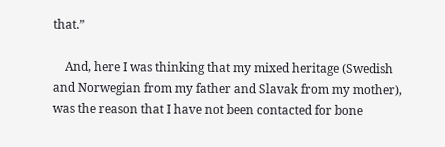that.”

    And, here I was thinking that my mixed heritage (Swedish and Norwegian from my father and Slavak from my mother), was the reason that I have not been contacted for bone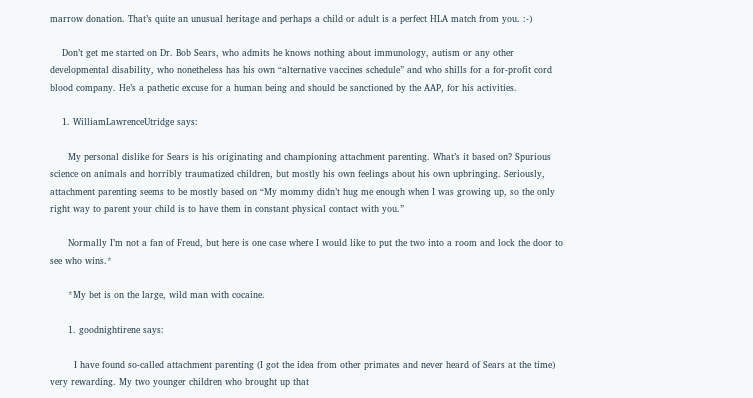marrow donation. That’s quite an unusual heritage and perhaps a child or adult is a perfect HLA match from you. :-)

    Don’t get me started on Dr. Bob Sears, who admits he knows nothing about immunology, autism or any other developmental disability, who nonetheless has his own “alternative vaccines schedule” and who shills for a for-profit cord blood company. He’s a pathetic excuse for a human being and should be sanctioned by the AAP, for his activities.

    1. WilliamLawrenceUtridge says:

      My personal dislike for Sears is his originating and championing attachment parenting. What’s it based on? Spurious science on animals and horribly traumatized children, but mostly his own feelings about his own upbringing. Seriously, attachment parenting seems to be mostly based on “My mommy didn’t hug me enough when I was growing up, so the only right way to parent your child is to have them in constant physical contact with you.”

      Normally I’m not a fan of Freud, but here is one case where I would like to put the two into a room and lock the door to see who wins.*

      *My bet is on the large, wild man with cocaine.

      1. goodnightirene says:

        I have found so-called attachment parenting (I got the idea from other primates and never heard of Sears at the time) very rewarding. My two younger children who brought up that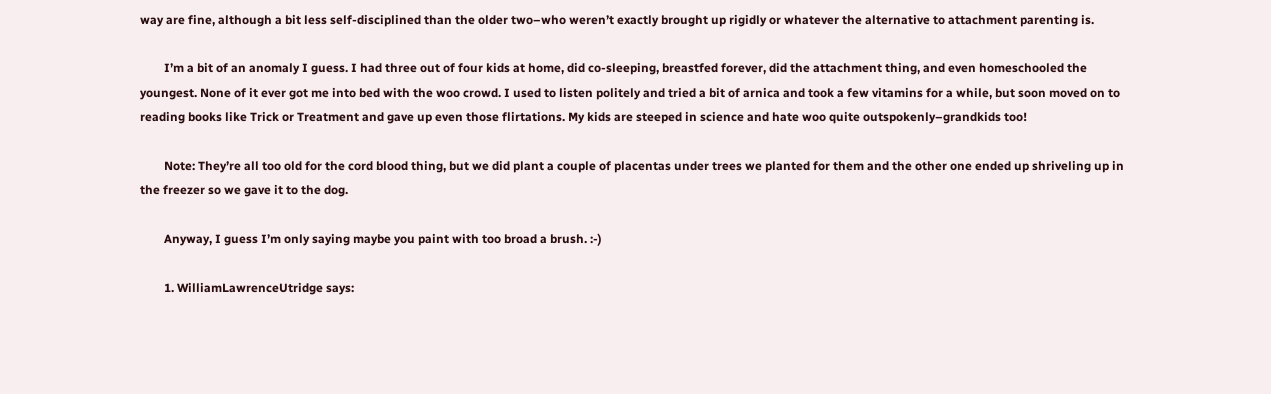way are fine, although a bit less self-disciplined than the older two–who weren’t exactly brought up rigidly or whatever the alternative to attachment parenting is.

        I’m a bit of an anomaly I guess. I had three out of four kids at home, did co-sleeping, breastfed forever, did the attachment thing, and even homeschooled the youngest. None of it ever got me into bed with the woo crowd. I used to listen politely and tried a bit of arnica and took a few vitamins for a while, but soon moved on to reading books like Trick or Treatment and gave up even those flirtations. My kids are steeped in science and hate woo quite outspokenly–grandkids too!

        Note: They’re all too old for the cord blood thing, but we did plant a couple of placentas under trees we planted for them and the other one ended up shriveling up in the freezer so we gave it to the dog.

        Anyway, I guess I’m only saying maybe you paint with too broad a brush. :-)

        1. WilliamLawrenceUtridge says: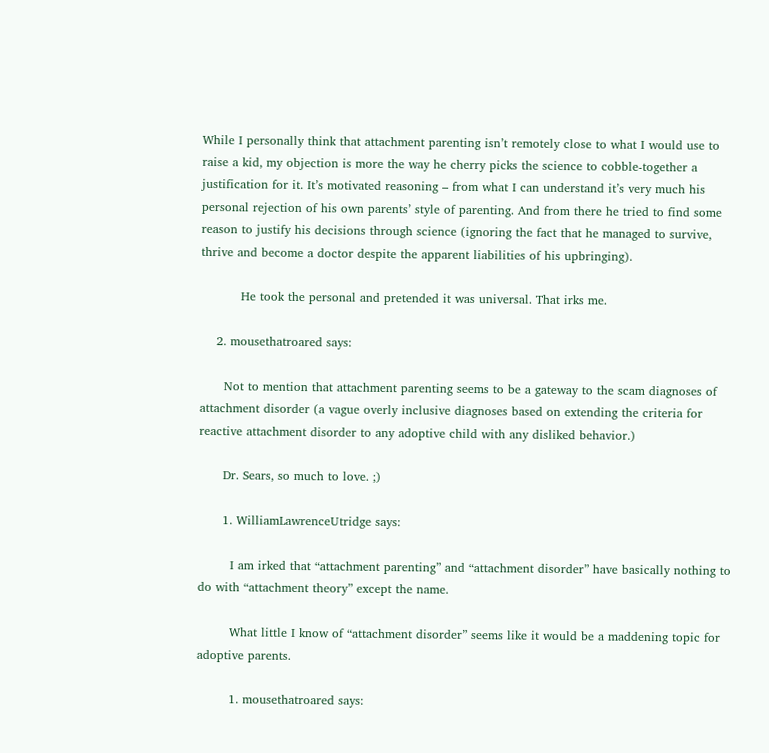While I personally think that attachment parenting isn’t remotely close to what I would use to raise a kid, my objection is more the way he cherry picks the science to cobble-together a justification for it. It’s motivated reasoning – from what I can understand it’s very much his personal rejection of his own parents’ style of parenting. And from there he tried to find some reason to justify his decisions through science (ignoring the fact that he managed to survive, thrive and become a doctor despite the apparent liabilities of his upbringing).

          He took the personal and pretended it was universal. That irks me.

    2. mousethatroared says:

      Not to mention that attachment parenting seems to be a gateway to the scam diagnoses of attachment disorder (a vague overly inclusive diagnoses based on extending the criteria for reactive attachment disorder to any adoptive child with any disliked behavior.)

      Dr. Sears, so much to love. ;)

      1. WilliamLawrenceUtridge says:

        I am irked that “attachment parenting” and “attachment disorder” have basically nothing to do with “attachment theory” except the name.

        What little I know of “attachment disorder” seems like it would be a maddening topic for adoptive parents.

        1. mousethatroared says: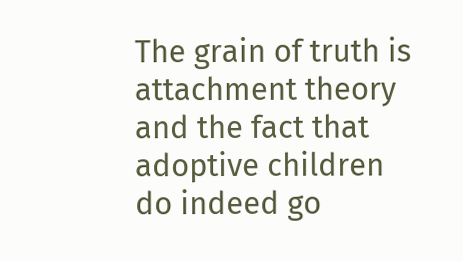The grain of truth is attachment theory and the fact that adoptive children do indeed go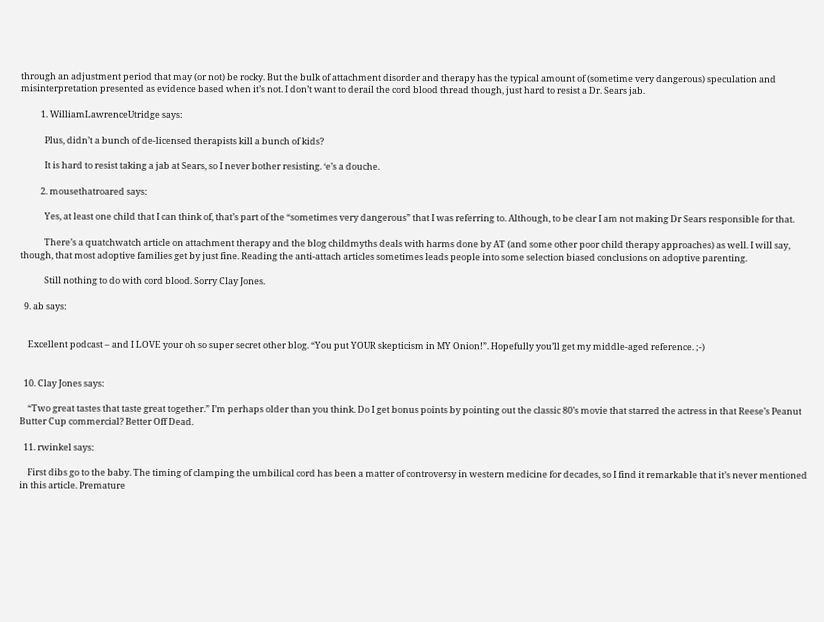through an adjustment period that may (or not) be rocky. But the bulk of attachment disorder and therapy has the typical amount of (sometime very dangerous) speculation and misinterpretation presented as evidence based when it’s not. I don’t want to derail the cord blood thread though, just hard to resist a Dr. Sears jab.

          1. WilliamLawrenceUtridge says:

            Plus, didn’t a bunch of de-licensed therapists kill a bunch of kids?

            It is hard to resist taking a jab at Sears, so I never bother resisting. ‘e’s a douche.

          2. mousethatroared says:

            Yes, at least one child that I can think of, that’s part of the “sometimes very dangerous” that I was referring to. Although, to be clear I am not making Dr Sears responsible for that.

            There’s a quatchwatch article on attachment therapy and the blog childmyths deals with harms done by AT (and some other poor child therapy approaches) as well. I will say, though, that most adoptive families get by just fine. Reading the anti-attach articles sometimes leads people into some selection biased conclusions on adoptive parenting.

            Still nothing to do with cord blood. Sorry Clay Jones.

  9. ab says:


    Excellent podcast – and I LOVE your oh so super secret other blog. “You put YOUR skepticism in MY Onion!”. Hopefully you’ll get my middle-aged reference. ;-)


  10. Clay Jones says:

    “Two great tastes that taste great together.” I’m perhaps older than you think. Do I get bonus points by pointing out the classic 80’s movie that starred the actress in that Reese’s Peanut Butter Cup commercial? Better Off Dead.

  11. rwinkel says:

    First dibs go to the baby. The timing of clamping the umbilical cord has been a matter of controversy in western medicine for decades, so I find it remarkable that it’s never mentioned in this article. Premature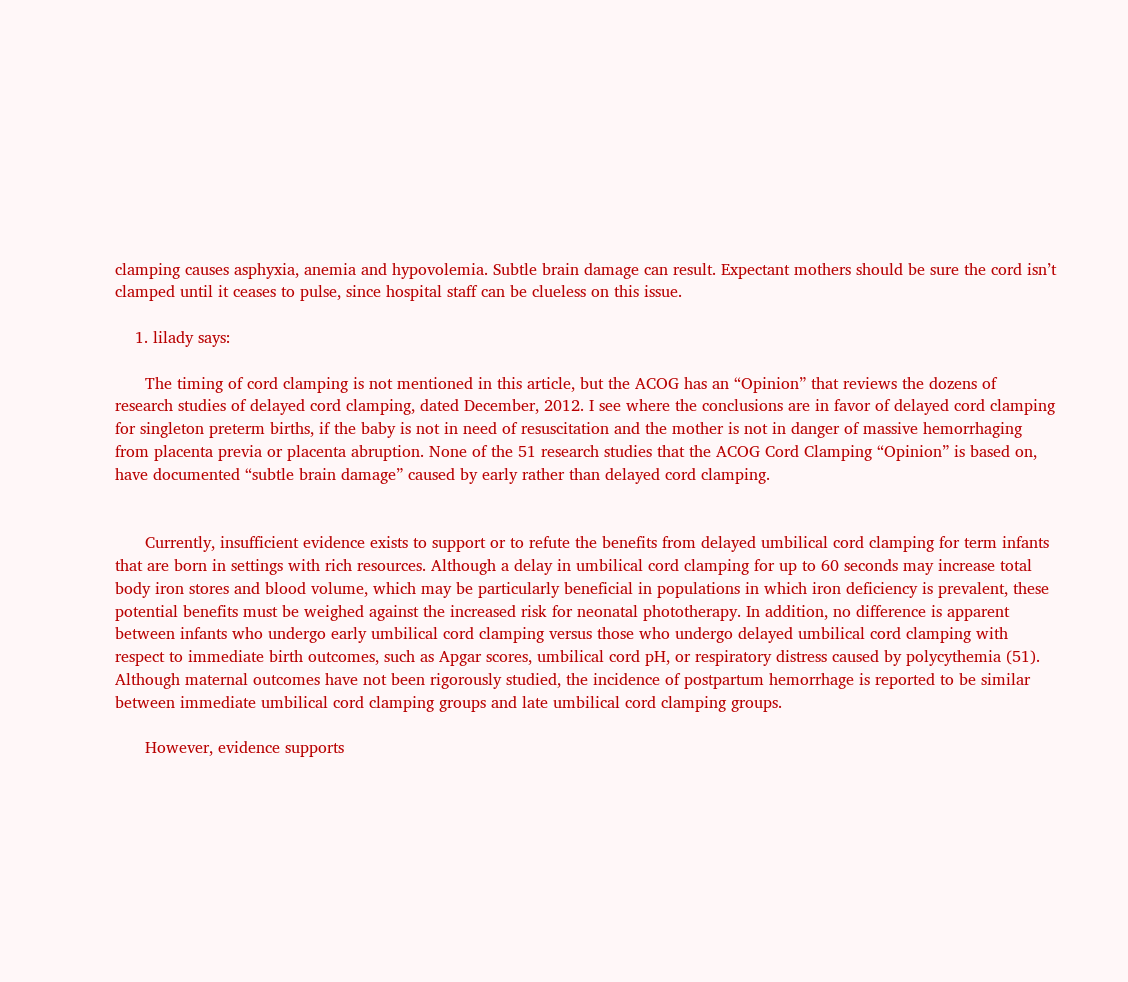clamping causes asphyxia, anemia and hypovolemia. Subtle brain damage can result. Expectant mothers should be sure the cord isn’t clamped until it ceases to pulse, since hospital staff can be clueless on this issue.

    1. lilady says:

      The timing of cord clamping is not mentioned in this article, but the ACOG has an “Opinion” that reviews the dozens of research studies of delayed cord clamping, dated December, 2012. I see where the conclusions are in favor of delayed cord clamping for singleton preterm births, if the baby is not in need of resuscitation and the mother is not in danger of massive hemorrhaging from placenta previa or placenta abruption. None of the 51 research studies that the ACOG Cord Clamping “Opinion” is based on, have documented “subtle brain damage” caused by early rather than delayed cord clamping.


      Currently, insufficient evidence exists to support or to refute the benefits from delayed umbilical cord clamping for term infants that are born in settings with rich resources. Although a delay in umbilical cord clamping for up to 60 seconds may increase total body iron stores and blood volume, which may be particularly beneficial in populations in which iron deficiency is prevalent, these potential benefits must be weighed against the increased risk for neonatal phototherapy. In addition, no difference is apparent between infants who undergo early umbilical cord clamping versus those who undergo delayed umbilical cord clamping with respect to immediate birth outcomes, such as Apgar scores, umbilical cord pH, or respiratory distress caused by polycythemia (51). Although maternal outcomes have not been rigorously studied, the incidence of postpartum hemorrhage is reported to be similar between immediate umbilical cord clamping groups and late umbilical cord clamping groups.

      However, evidence supports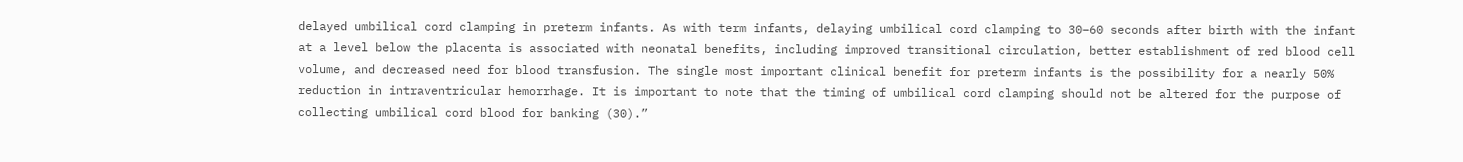delayed umbilical cord clamping in preterm infants. As with term infants, delaying umbilical cord clamping to 30–60 seconds after birth with the infant at a level below the placenta is associated with neonatal benefits, including improved transitional circulation, better establishment of red blood cell volume, and decreased need for blood transfusion. The single most important clinical benefit for preterm infants is the possibility for a nearly 50% reduction in intraventricular hemorrhage. It is important to note that the timing of umbilical cord clamping should not be altered for the purpose of collecting umbilical cord blood for banking (30).”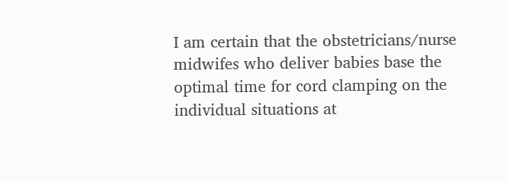I am certain that the obstetricians/nurse midwifes who deliver babies base the optimal time for cord clamping on the individual situations at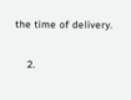the time of delivery.

    2.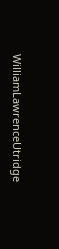WilliamLawrenceUtridge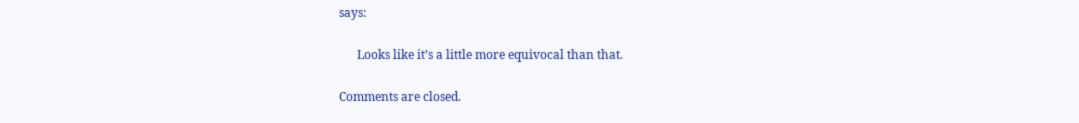says:

      Looks like it’s a little more equivocal than that.

Comments are closed.